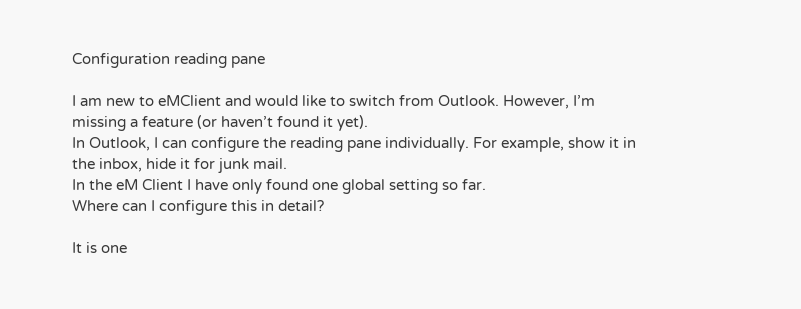Configuration reading pane

I am new to eMClient and would like to switch from Outlook. However, I’m missing a feature (or haven’t found it yet).
In Outlook, I can configure the reading pane individually. For example, show it in the inbox, hide it for junk mail.
In the eM Client I have only found one global setting so far.
Where can I configure this in detail?

It is one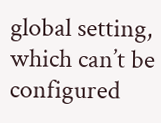global setting, which can’t be configured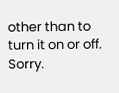other than to turn it on or off. Sorry.